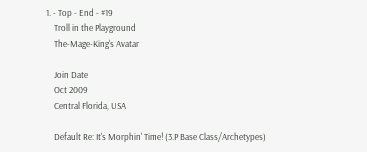1. - Top - End - #19
    Troll in the Playground
    The-Mage-King's Avatar

    Join Date
    Oct 2009
    Central Florida, USA

    Default Re: It's Morphin' Time! (3.P Base Class/Archetypes)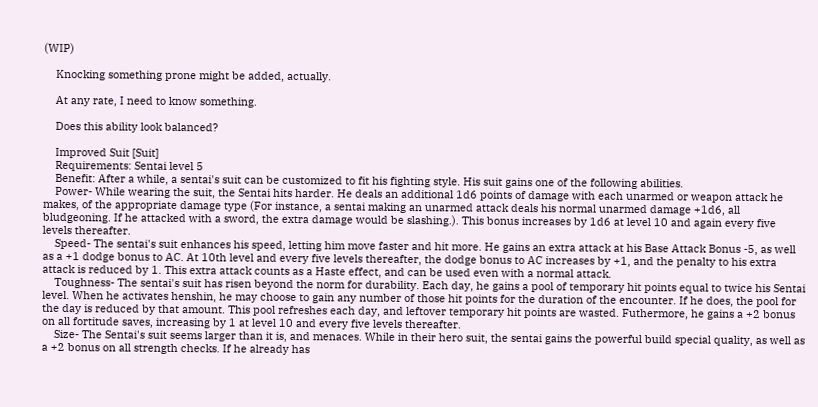(WIP)

    Knocking something prone might be added, actually.

    At any rate, I need to know something.

    Does this ability look balanced?

    Improved Suit [Suit]
    Requirements: Sentai level 5
    Benefit: After a while, a sentai's suit can be customized to fit his fighting style. His suit gains one of the following abilities.
    Power- While wearing the suit, the Sentai hits harder. He deals an additional 1d6 points of damage with each unarmed or weapon attack he makes, of the appropriate damage type (For instance, a sentai making an unarmed attack deals his normal unarmed damage +1d6, all bludgeoning. If he attacked with a sword, the extra damage would be slashing.). This bonus increases by 1d6 at level 10 and again every five levels thereafter.
    Speed- The sentai's suit enhances his speed, letting him move faster and hit more. He gains an extra attack at his Base Attack Bonus -5, as well as a +1 dodge bonus to AC. At 10th level and every five levels thereafter, the dodge bonus to AC increases by +1, and the penalty to his extra attack is reduced by 1. This extra attack counts as a Haste effect, and can be used even with a normal attack.
    Toughness- The sentai's suit has risen beyond the norm for durability. Each day, he gains a pool of temporary hit points equal to twice his Sentai level. When he activates henshin, he may choose to gain any number of those hit points for the duration of the encounter. If he does, the pool for the day is reduced by that amount. This pool refreshes each day, and leftover temporary hit points are wasted. Futhermore, he gains a +2 bonus on all fortitude saves, increasing by 1 at level 10 and every five levels thereafter.
    Size- The Sentai's suit seems larger than it is, and menaces. While in their hero suit, the sentai gains the powerful build special quality, as well as a +2 bonus on all strength checks. If he already has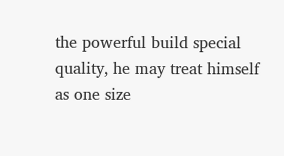the powerful build special quality, he may treat himself as one size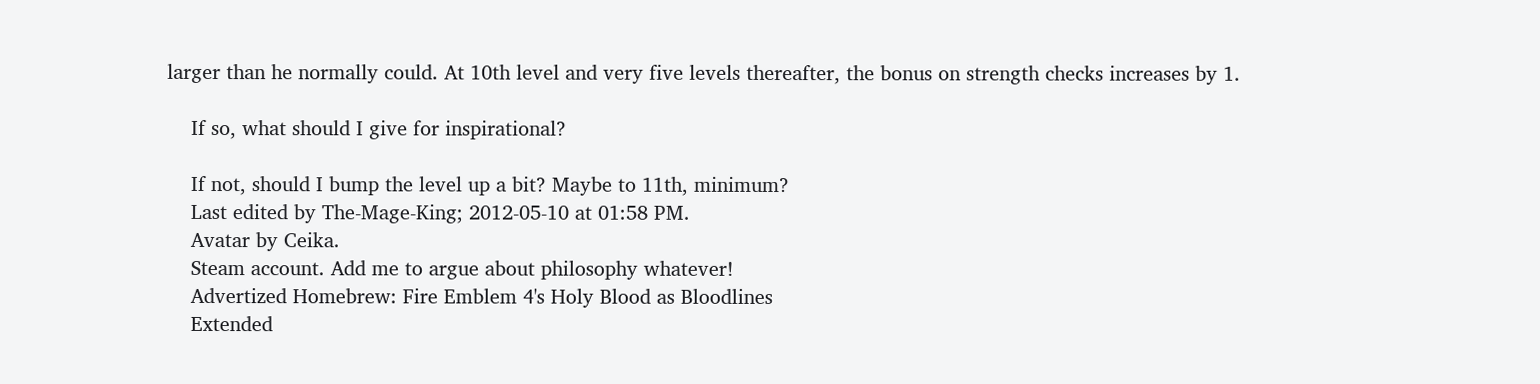larger than he normally could. At 10th level and very five levels thereafter, the bonus on strength checks increases by 1.

    If so, what should I give for inspirational?

    If not, should I bump the level up a bit? Maybe to 11th, minimum?
    Last edited by The-Mage-King; 2012-05-10 at 01:58 PM.
    Avatar by Ceika.
    Steam account. Add me to argue about philosophy whatever!
    Advertized Homebrew: Fire Emblem 4's Holy Blood as Bloodlines
    Extended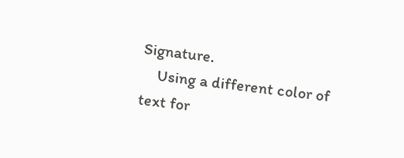Signature.
    Using a different color of text for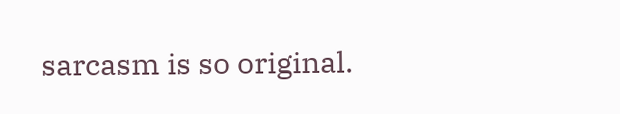sarcasm is so original.